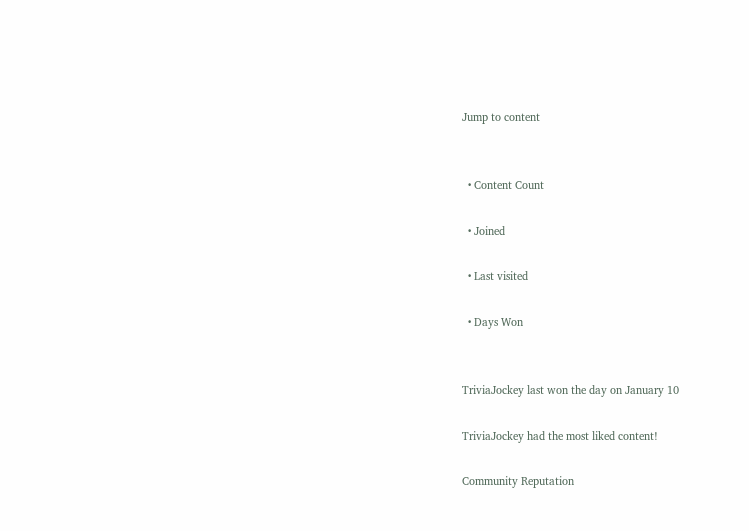Jump to content


  • Content Count

  • Joined

  • Last visited

  • Days Won


TriviaJockey last won the day on January 10

TriviaJockey had the most liked content!

Community Reputation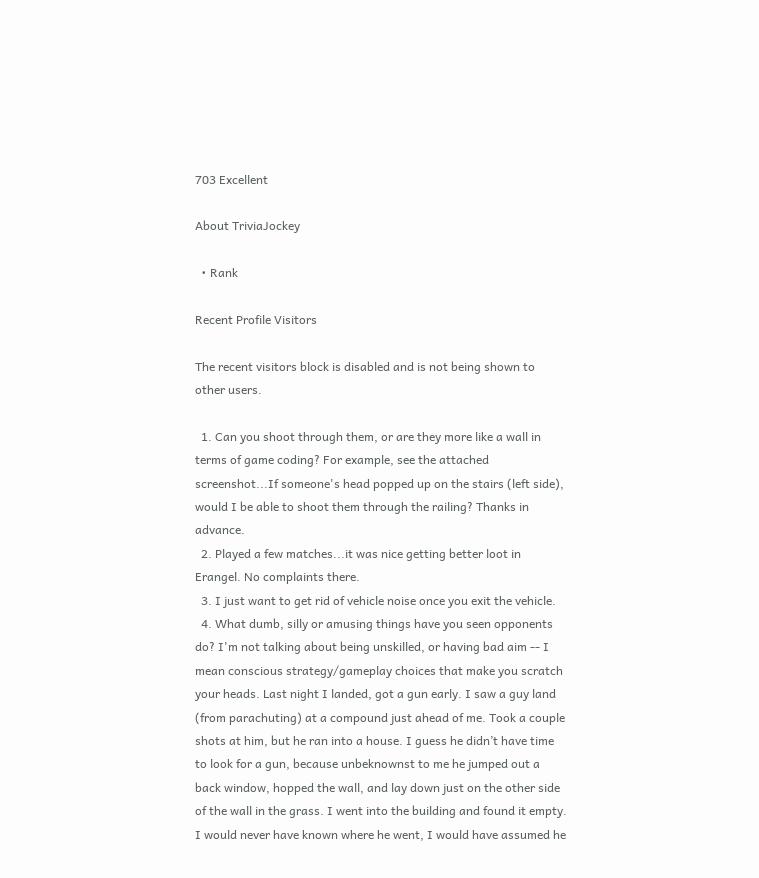703 Excellent

About TriviaJockey

  • Rank

Recent Profile Visitors

The recent visitors block is disabled and is not being shown to other users.

  1. Can you shoot through them, or are they more like a wall in terms of game coding? For example, see the attached screenshot...If someone's head popped up on the stairs (left side), would I be able to shoot them through the railing? Thanks in advance.
  2. Played a few matches...it was nice getting better loot in Erangel. No complaints there.
  3. I just want to get rid of vehicle noise once you exit the vehicle.
  4. What dumb, silly or amusing things have you seen opponents do? I'm not talking about being unskilled, or having bad aim -- I mean conscious strategy/gameplay choices that make you scratch your heads. Last night I landed, got a gun early. I saw a guy land (from parachuting) at a compound just ahead of me. Took a couple shots at him, but he ran into a house. I guess he didn’t have time to look for a gun, because unbeknownst to me he jumped out a back window, hopped the wall, and lay down just on the other side of the wall in the grass. I went into the building and found it empty. I would never have known where he went, I would have assumed he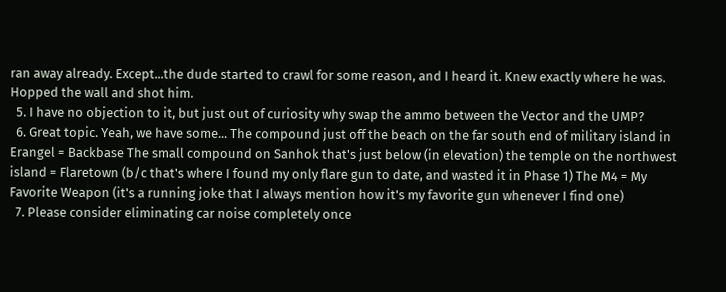ran away already. Except...the dude started to crawl for some reason, and I heard it. Knew exactly where he was. Hopped the wall and shot him.
  5. I have no objection to it, but just out of curiosity why swap the ammo between the Vector and the UMP?
  6. Great topic. Yeah, we have some... The compound just off the beach on the far south end of military island in Erangel = Backbase The small compound on Sanhok that's just below (in elevation) the temple on the northwest island = Flaretown (b/c that's where I found my only flare gun to date, and wasted it in Phase 1) The M4 = My Favorite Weapon (it's a running joke that I always mention how it's my favorite gun whenever I find one)
  7. Please consider eliminating car noise completely once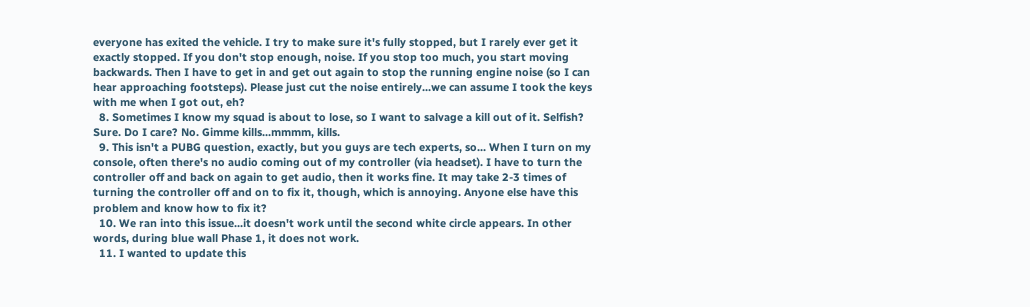everyone has exited the vehicle. I try to make sure it's fully stopped, but I rarely ever get it exactly stopped. If you don't stop enough, noise. If you stop too much, you start moving backwards. Then I have to get in and get out again to stop the running engine noise (so I can hear approaching footsteps). Please just cut the noise entirely...we can assume I took the keys with me when I got out, eh?
  8. Sometimes I know my squad is about to lose, so I want to salvage a kill out of it. Selfish? Sure. Do I care? No. Gimme kills...mmmm, kills.
  9. This isn't a PUBG question, exactly, but you guys are tech experts, so... When I turn on my console, often there's no audio coming out of my controller (via headset). I have to turn the controller off and back on again to get audio, then it works fine. It may take 2-3 times of turning the controller off and on to fix it, though, which is annoying. Anyone else have this problem and know how to fix it?
  10. We ran into this issue...it doesn't work until the second white circle appears. In other words, during blue wall Phase 1, it does not work.
  11. I wanted to update this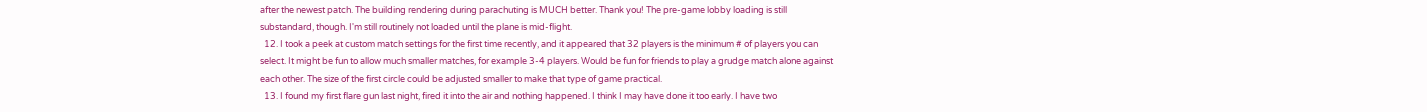after the newest patch. The building rendering during parachuting is MUCH better. Thank you! The pre-game lobby loading is still substandard, though. I'm still routinely not loaded until the plane is mid-flight.
  12. I took a peek at custom match settings for the first time recently, and it appeared that 32 players is the minimum # of players you can select. It might be fun to allow much smaller matches, for example 3-4 players. Would be fun for friends to play a grudge match alone against each other. The size of the first circle could be adjusted smaller to make that type of game practical.
  13. I found my first flare gun last night, fired it into the air and nothing happened. I think I may have done it too early. I have two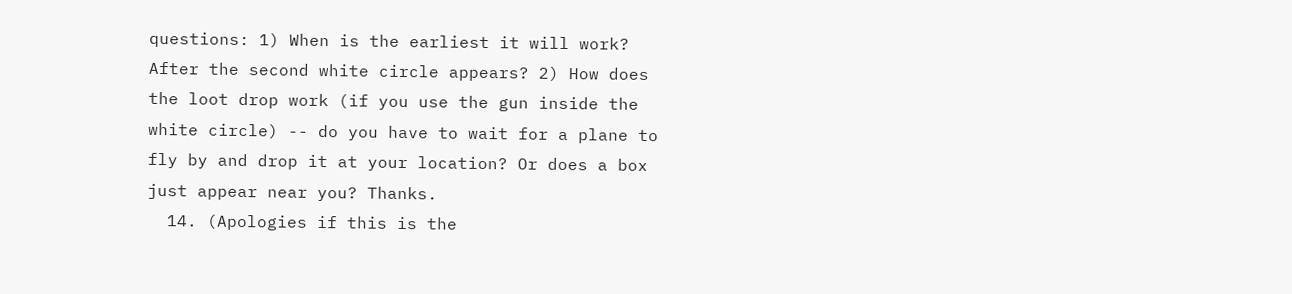questions: 1) When is the earliest it will work? After the second white circle appears? 2) How does the loot drop work (if you use the gun inside the white circle) -- do you have to wait for a plane to fly by and drop it at your location? Or does a box just appear near you? Thanks.
  14. (Apologies if this is the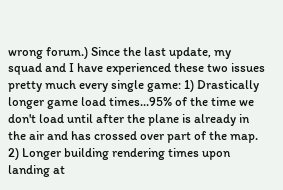wrong forum.) Since the last update, my squad and I have experienced these two issues pretty much every single game: 1) Drastically longer game load times...95% of the time we don't load until after the plane is already in the air and has crossed over part of the map. 2) Longer building rendering times upon landing at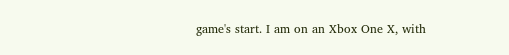game's start. I am on an Xbox One X, with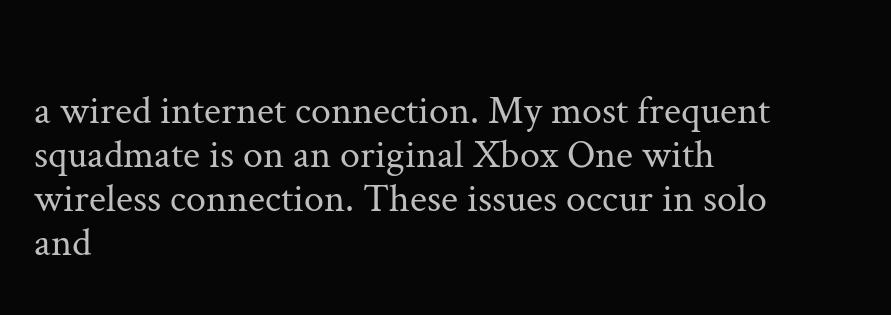a wired internet connection. My most frequent squadmate is on an original Xbox One with wireless connection. These issues occur in solo and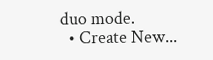duo mode.
  • Create New...